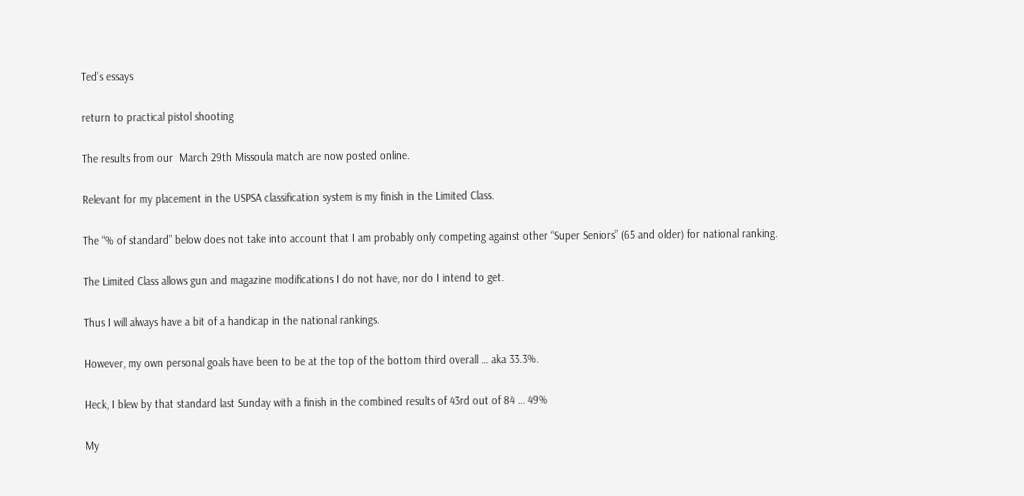Ted’s essays

return to practical pistol shooting

The results from our  March 29th Missoula match are now posted online.

Relevant for my placement in the USPSA classification system is my finish in the Limited Class.

The “% of standard” below does not take into account that I am probably only competing against other “Super Seniors” (65 and older) for national ranking.

The Limited Class allows gun and magazine modifications I do not have, nor do I intend to get.

Thus I will always have a bit of a handicap in the national rankings.

However, my own personal goals have been to be at the top of the bottom third overall … aka 33.3%.

Heck, I blew by that standard last Sunday with a finish in the combined results of 43rd out of 84 … 49%

My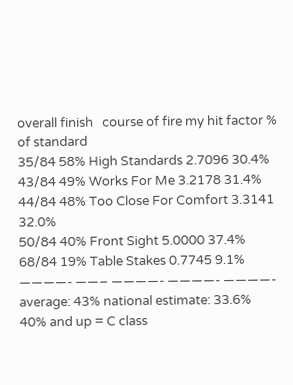overall finish   course of fire my hit factor % of standard
35/84 58% High Standards 2.7096 30.4%
43/84 49% Works For Me 3.2178 31.4%
44/84 48% Too Close For Comfort 3.3141 32.0%
50/84 40% Front Sight 5.0000 37.4%
68/84 19% Table Stakes 0.7745 9.1%
————- ——– ————- ————- ————-
average: 43% national estimate: 33.6%
40% and up = C class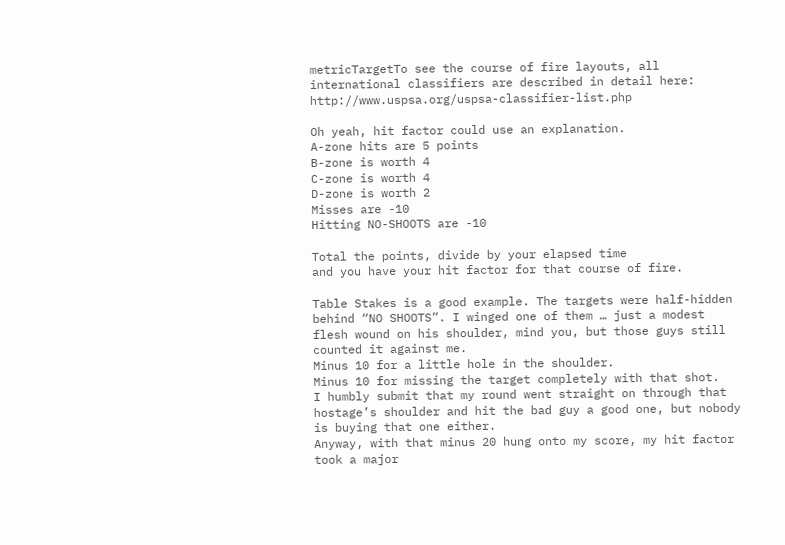metricTargetTo see the course of fire layouts, all international classifiers are described in detail here: http://www.uspsa.org/uspsa-classifier-list.php

Oh yeah, hit factor could use an explanation.
A-zone hits are 5 points
B-zone is worth 4
C-zone is worth 4
D-zone is worth 2
Misses are -10
Hitting NO-SHOOTS are -10

Total the points, divide by your elapsed time
and you have your hit factor for that course of fire.

Table Stakes is a good example. The targets were half-hidden behind “NO SHOOTS”. I winged one of them … just a modest flesh wound on his shoulder, mind you, but those guys still counted it against me.
Minus 10 for a little hole in the shoulder.
Minus 10 for missing the target completely with that shot.
I humbly submit that my round went straight on through that hostage’s shoulder and hit the bad guy a good one, but nobody is buying that one either.
Anyway, with that minus 20 hung onto my score, my hit factor took a major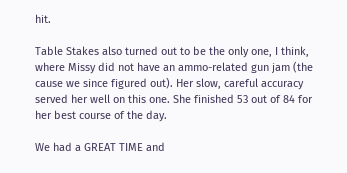hit.

Table Stakes also turned out to be the only one, I think, where Missy did not have an ammo-related gun jam (the cause we since figured out). Her slow, careful accuracy served her well on this one. She finished 53 out of 84 for her best course of the day.

We had a GREAT TIME and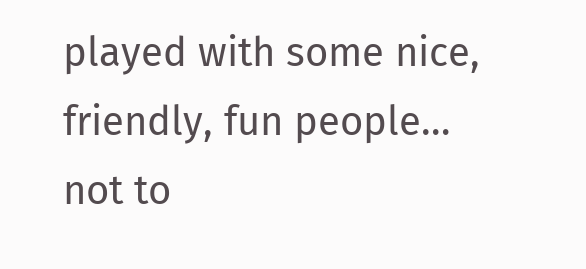played with some nice, friendly, fun people…
not to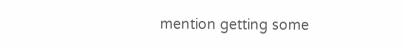mention getting some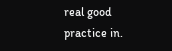real good practice in.